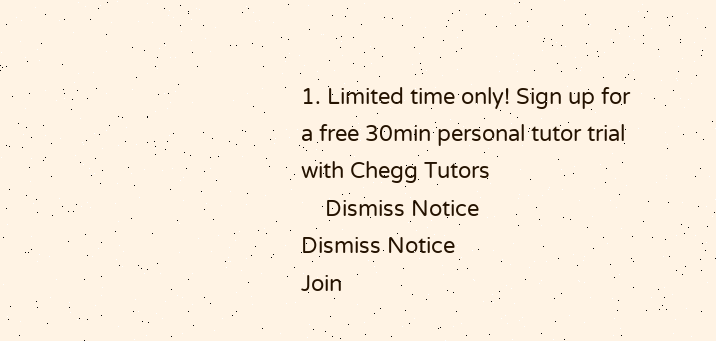1. Limited time only! Sign up for a free 30min personal tutor trial with Chegg Tutors
    Dismiss Notice
Dismiss Notice
Join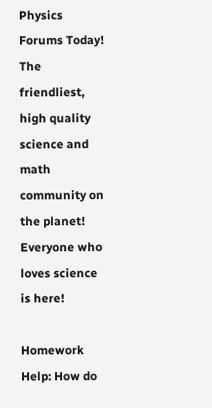Physics Forums Today!
The friendliest, high quality science and math community on the planet! Everyone who loves science is here!

Homework Help: How do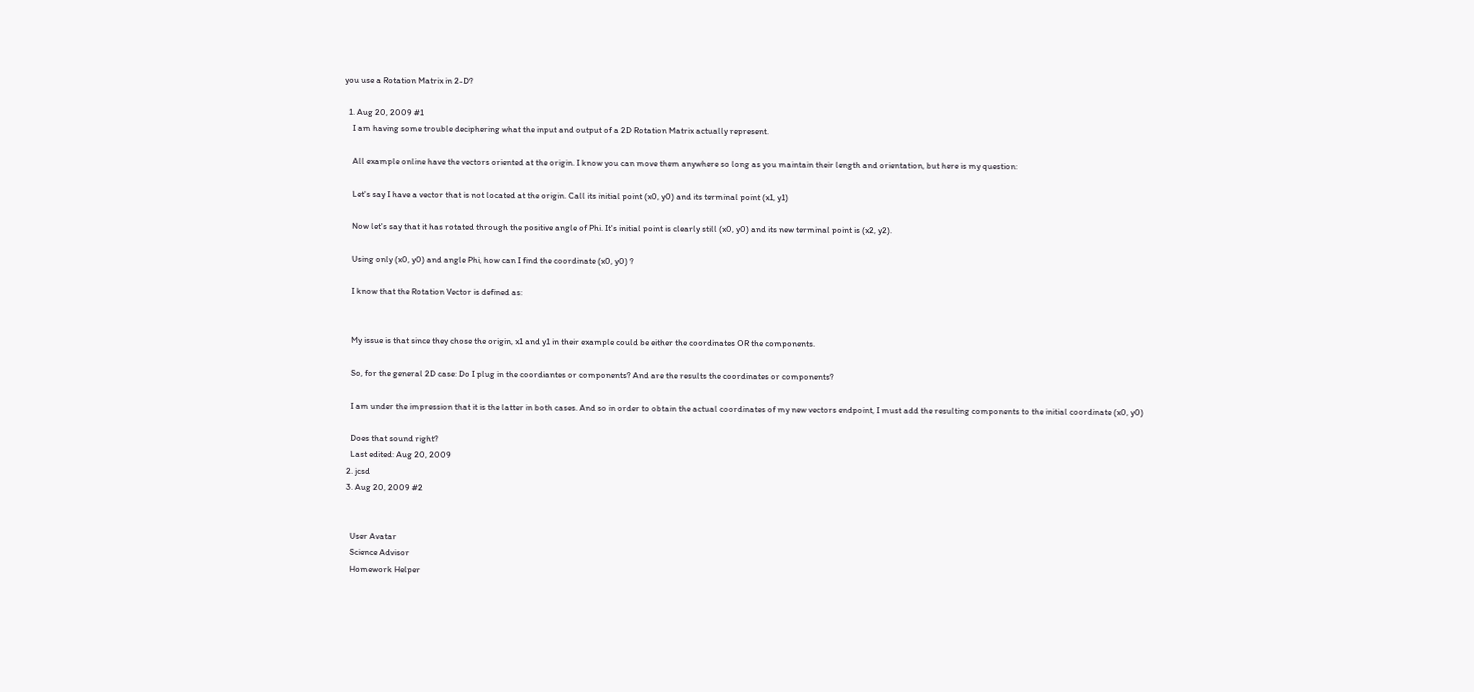you use a Rotation Matrix in 2-D?

  1. Aug 20, 2009 #1
    I am having some trouble deciphering what the input and output of a 2D Rotation Matrix actually represent.

    All example online have the vectors oriented at the origin. I know you can move them anywhere so long as you maintain their length and orientation, but here is my question:

    Let's say I have a vector that is not located at the origin. Call its initial point (x0, y0) and its terminal point (x1, y1)

    Now let's say that it has rotated through the positive angle of Phi. It's initial point is clearly still (x0, y0) and its new terminal point is (x2, y2).

    Using only (x0, y0) and angle Phi, how can I find the coordinate (x0, y0) ?

    I know that the Rotation Vector is defined as:


    My issue is that since they chose the origin, x1 and y1 in their example could be either the coordinates OR the components.

    So, for the general 2D case: Do I plug in the coordiantes or components? And are the results the coordinates or components?

    I am under the impression that it is the latter in both cases. And so in order to obtain the actual coordinates of my new vectors endpoint, I must add the resulting components to the initial coordinate (x0, y0)

    Does that sound right?
    Last edited: Aug 20, 2009
  2. jcsd
  3. Aug 20, 2009 #2


    User Avatar
    Science Advisor
    Homework Helper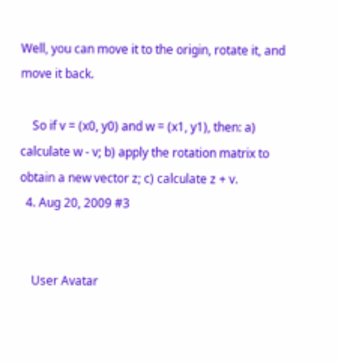Well, you can move it to the origin, rotate it, and move it back.

    So if v = (x0, y0) and w = (x1, y1), then: a) calculate w - v; b) apply the rotation matrix to obtain a new vector z; c) calculate z + v.
  4. Aug 20, 2009 #3


    User Avatar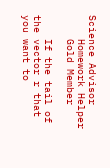Science Advisor
    Homework Helper
    Gold Member

    If the tail of the vector r that you want to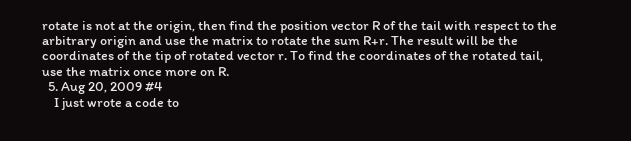rotate is not at the origin, then find the position vector R of the tail with respect to the arbitrary origin and use the matrix to rotate the sum R+r. The result will be the coordinates of the tip of rotated vector r. To find the coordinates of the rotated tail, use the matrix once more on R.
  5. Aug 20, 2009 #4
    I just wrote a code to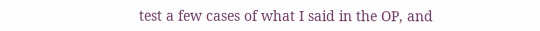test a few cases of what I said in the OP, and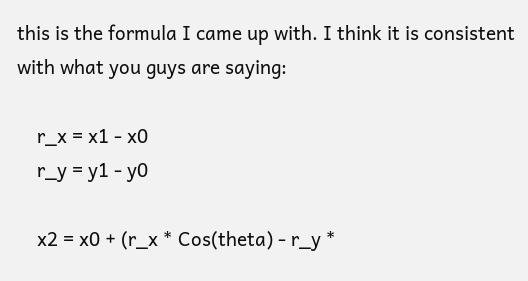this is the formula I came up with. I think it is consistent with what you guys are saying:

    r_x = x1 - x0
    r_y = y1 - y0

    x2 = x0 + (r_x * Cos(theta) - r_y *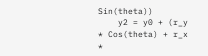Sin(theta))
    y2 = y0 + (r_y * Cos(theta) + r_x *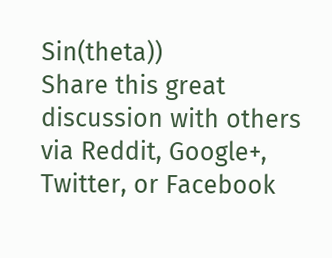Sin(theta))
Share this great discussion with others via Reddit, Google+, Twitter, or Facebook